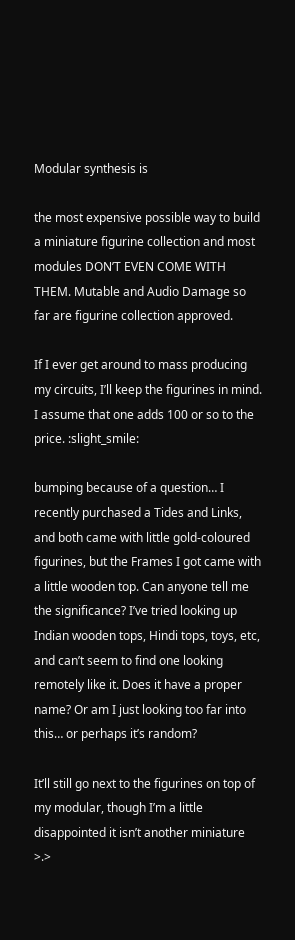Modular synthesis is

the most expensive possible way to build a miniature figurine collection and most modules DON’T EVEN COME WITH THEM. Mutable and Audio Damage so far are figurine collection approved.

If I ever get around to mass producing my circuits, I’ll keep the figurines in mind. I assume that one adds 100 or so to the price. :slight_smile:

bumping because of a question… I recently purchased a Tides and Links, and both came with little gold-coloured figurines, but the Frames I got came with a little wooden top. Can anyone tell me the significance? I’ve tried looking up Indian wooden tops, Hindi tops, toys, etc, and can’t seem to find one looking remotely like it. Does it have a proper name? Or am I just looking too far into this… or perhaps it’s random?

It’ll still go next to the figurines on top of my modular, though I’m a little disappointed it isn’t another miniature >.>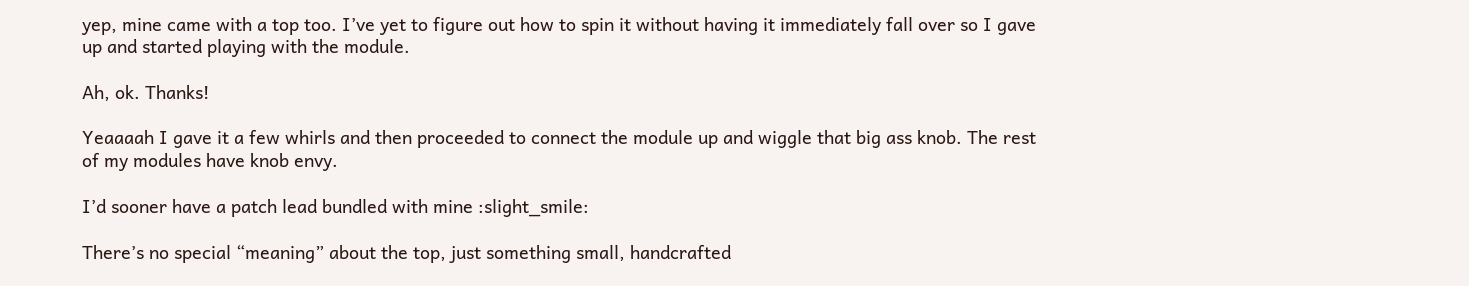yep, mine came with a top too. I’ve yet to figure out how to spin it without having it immediately fall over so I gave up and started playing with the module.

Ah, ok. Thanks!

Yeaaaah I gave it a few whirls and then proceeded to connect the module up and wiggle that big ass knob. The rest of my modules have knob envy.

I’d sooner have a patch lead bundled with mine :slight_smile:

There’s no special “meaning” about the top, just something small, handcrafted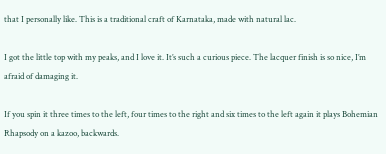that I personally like. This is a traditional craft of Karnataka, made with natural lac.

I got the little top with my peaks, and I love it. It’s such a curious piece. The lacquer finish is so nice, I’m afraid of damaging it.

If you spin it three times to the left, four times to the right and six times to the left again it plays Bohemian Rhapsody on a kazoo, backwards.